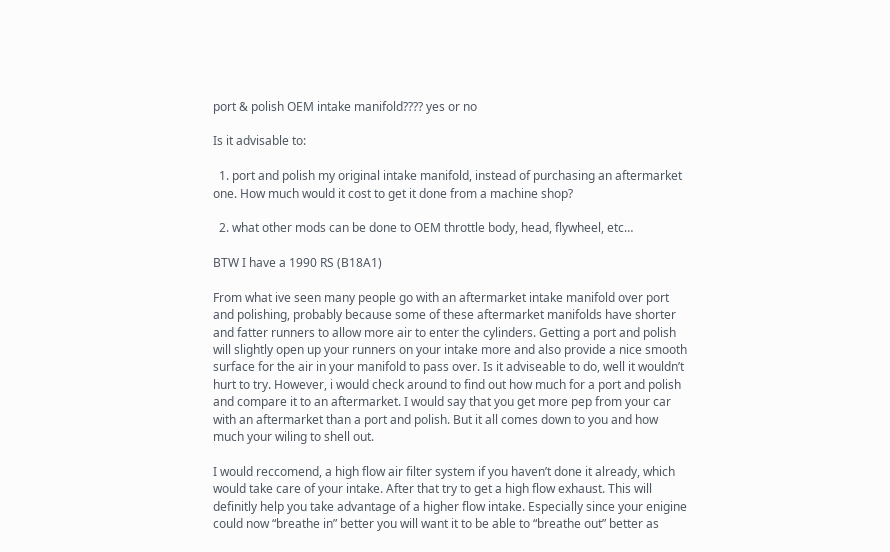port & polish OEM intake manifold???? yes or no

Is it advisable to:

  1. port and polish my original intake manifold, instead of purchasing an aftermarket one. How much would it cost to get it done from a machine shop?

  2. what other mods can be done to OEM throttle body, head, flywheel, etc…

BTW I have a 1990 RS (B18A1)

From what ive seen many people go with an aftermarket intake manifold over port and polishing, probably because some of these aftermarket manifolds have shorter and fatter runners to allow more air to enter the cylinders. Getting a port and polish will slightly open up your runners on your intake more and also provide a nice smooth surface for the air in your manifold to pass over. Is it adviseable to do, well it wouldn’t hurt to try. However, i would check around to find out how much for a port and polish and compare it to an aftermarket. I would say that you get more pep from your car with an aftermarket than a port and polish. But it all comes down to you and how much your wiling to shell out.

I would reccomend, a high flow air filter system if you haven’t done it already, which would take care of your intake. After that try to get a high flow exhaust. This will definitly help you take advantage of a higher flow intake. Especially since your enigine could now “breathe in” better you will want it to be able to “breathe out” better as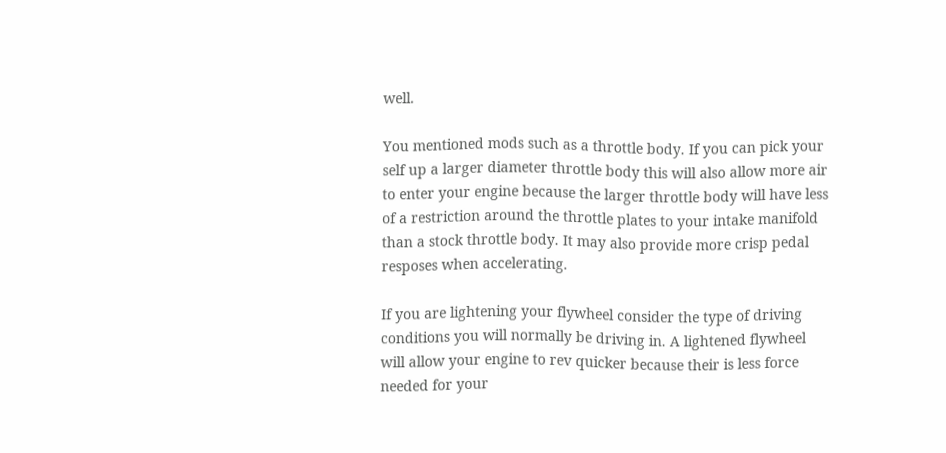well.

You mentioned mods such as a throttle body. If you can pick your self up a larger diameter throttle body this will also allow more air to enter your engine because the larger throttle body will have less of a restriction around the throttle plates to your intake manifold than a stock throttle body. It may also provide more crisp pedal resposes when accelerating.

If you are lightening your flywheel consider the type of driving conditions you will normally be driving in. A lightened flywheel will allow your engine to rev quicker because their is less force needed for your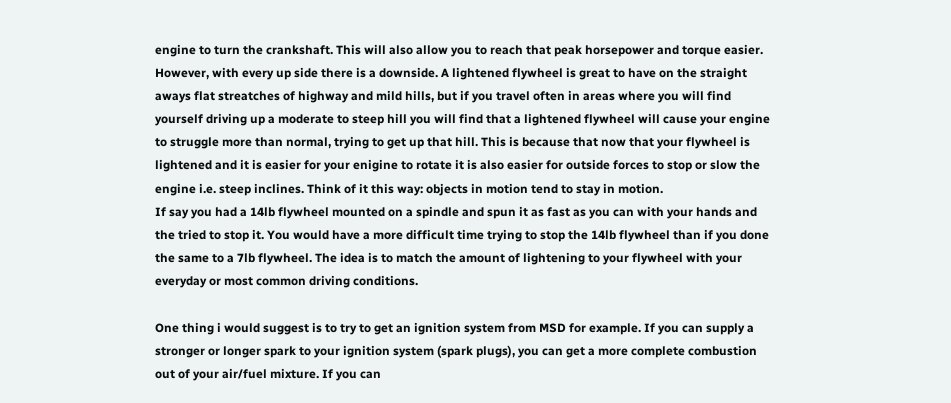engine to turn the crankshaft. This will also allow you to reach that peak horsepower and torque easier. However, with every up side there is a downside. A lightened flywheel is great to have on the straight aways flat streatches of highway and mild hills, but if you travel often in areas where you will find yourself driving up a moderate to steep hill you will find that a lightened flywheel will cause your engine to struggle more than normal, trying to get up that hill. This is because that now that your flywheel is lightened and it is easier for your enigine to rotate it is also easier for outside forces to stop or slow the engine i.e. steep inclines. Think of it this way: objects in motion tend to stay in motion.
If say you had a 14lb flywheel mounted on a spindle and spun it as fast as you can with your hands and the tried to stop it. You would have a more difficult time trying to stop the 14lb flywheel than if you done the same to a 7lb flywheel. The idea is to match the amount of lightening to your flywheel with your everyday or most common driving conditions.

One thing i would suggest is to try to get an ignition system from MSD for example. If you can supply a stronger or longer spark to your ignition system (spark plugs), you can get a more complete combustion out of your air/fuel mixture. If you can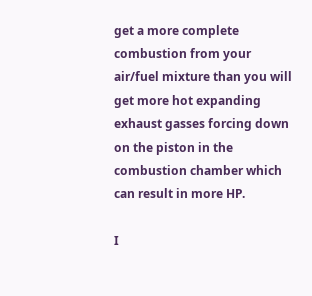get a more complete combustion from your air/fuel mixture than you will get more hot expanding exhaust gasses forcing down on the piston in the combustion chamber which can result in more HP.

I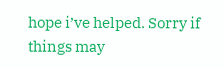hope i’ve helped. Sorry if things may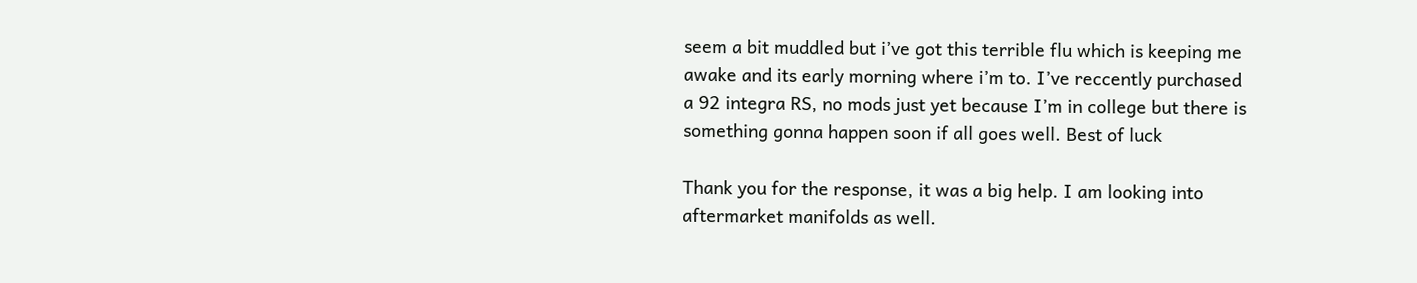seem a bit muddled but i’ve got this terrible flu which is keeping me awake and its early morning where i’m to. I’ve reccently purchased a 92 integra RS, no mods just yet because I’m in college but there is something gonna happen soon if all goes well. Best of luck

Thank you for the response, it was a big help. I am looking into aftermarket manifolds as well.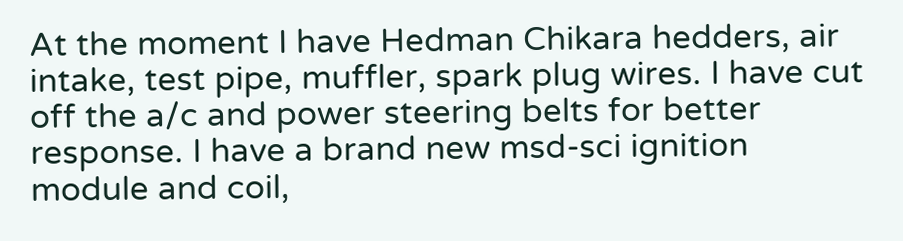At the moment I have Hedman Chikara hedders, air intake, test pipe, muffler, spark plug wires. I have cut off the a/c and power steering belts for better response. I have a brand new msd-sci ignition module and coil,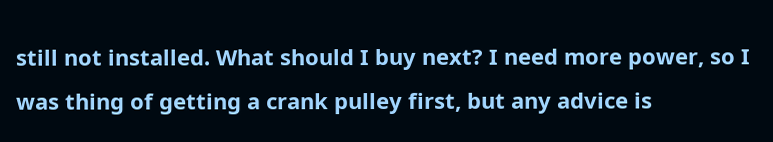still not installed. What should I buy next? I need more power, so I was thing of getting a crank pulley first, but any advice is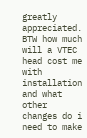greatly appreciated. BTW how much will a VTEC head cost me with installation and what other changes do i need to make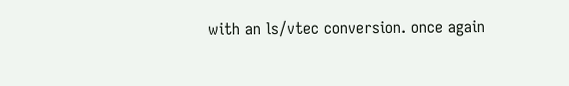with an ls/vtec conversion. once again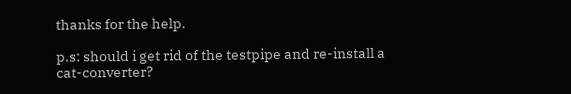thanks for the help.

p.s: should i get rid of the testpipe and re-install a cat-converter?